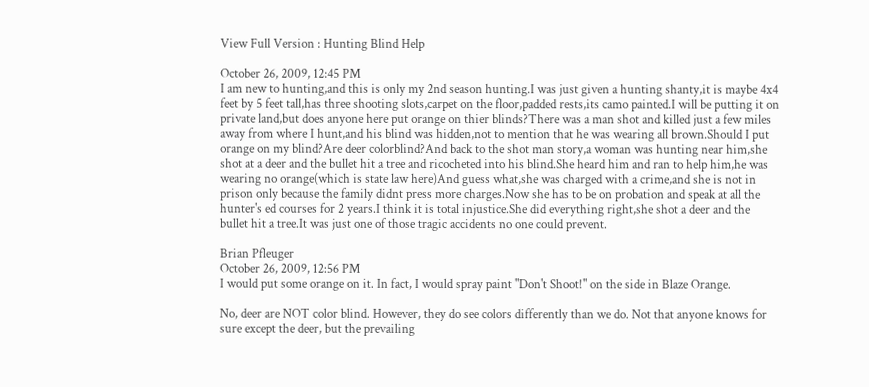View Full Version : Hunting Blind Help

October 26, 2009, 12:45 PM
I am new to hunting,and this is only my 2nd season hunting.I was just given a hunting shanty,it is maybe 4x4 feet by 5 feet tall,has three shooting slots,carpet on the floor,padded rests,its camo painted.I will be putting it on private land,but does anyone here put orange on thier blinds?There was a man shot and killed just a few miles away from where I hunt,and his blind was hidden,not to mention that he was wearing all brown.Should I put orange on my blind?Are deer colorblind?And back to the shot man story,a woman was hunting near him,she shot at a deer and the bullet hit a tree and ricocheted into his blind.She heard him and ran to help him,he was wearing no orange(which is state law here)And guess what,she was charged with a crime,and she is not in prison only because the family didnt press more charges.Now she has to be on probation and speak at all the hunter's ed courses for 2 years.I think it is total injustice.She did everything right,she shot a deer and the bullet hit a tree.It was just one of those tragic accidents no one could prevent.

Brian Pfleuger
October 26, 2009, 12:56 PM
I would put some orange on it. In fact, I would spray paint "Don't Shoot!" on the side in Blaze Orange.

No, deer are NOT color blind. However, they do see colors differently than we do. Not that anyone knows for sure except the deer, but the prevailing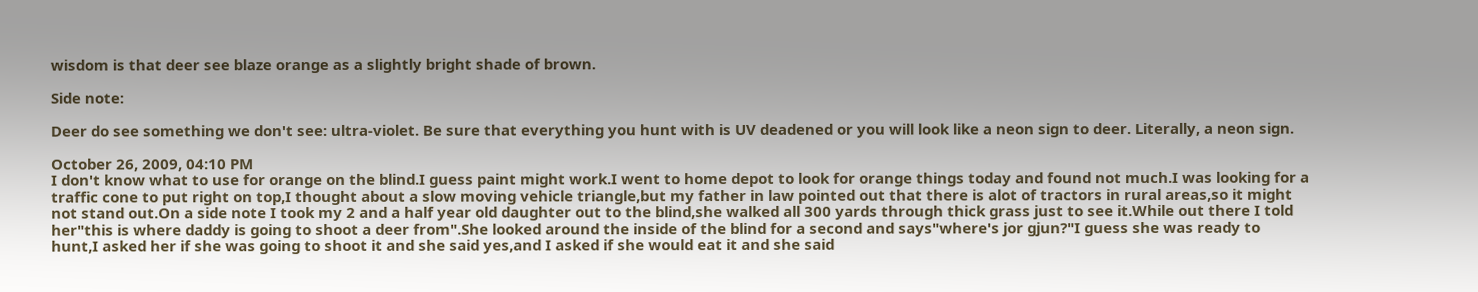wisdom is that deer see blaze orange as a slightly bright shade of brown.

Side note:

Deer do see something we don't see: ultra-violet. Be sure that everything you hunt with is UV deadened or you will look like a neon sign to deer. Literally, a neon sign.

October 26, 2009, 04:10 PM
I don't know what to use for orange on the blind.I guess paint might work.I went to home depot to look for orange things today and found not much.I was looking for a traffic cone to put right on top,I thought about a slow moving vehicle triangle,but my father in law pointed out that there is alot of tractors in rural areas,so it might not stand out.On a side note I took my 2 and a half year old daughter out to the blind,she walked all 300 yards through thick grass just to see it.While out there I told her"this is where daddy is going to shoot a deer from".She looked around the inside of the blind for a second and says"where's jor gjun?"I guess she was ready to hunt,I asked her if she was going to shoot it and she said yes,and I asked if she would eat it and she said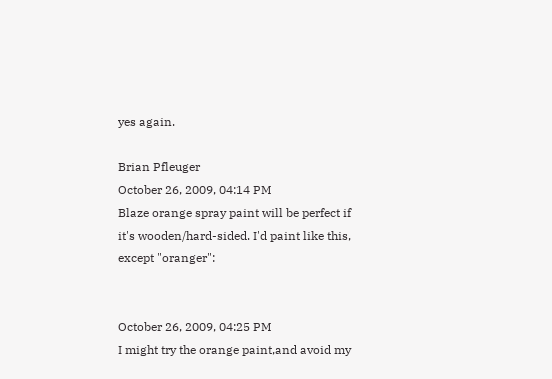yes again.

Brian Pfleuger
October 26, 2009, 04:14 PM
Blaze orange spray paint will be perfect if it's wooden/hard-sided. I'd paint like this, except "oranger":


October 26, 2009, 04:25 PM
I might try the orange paint,and avoid my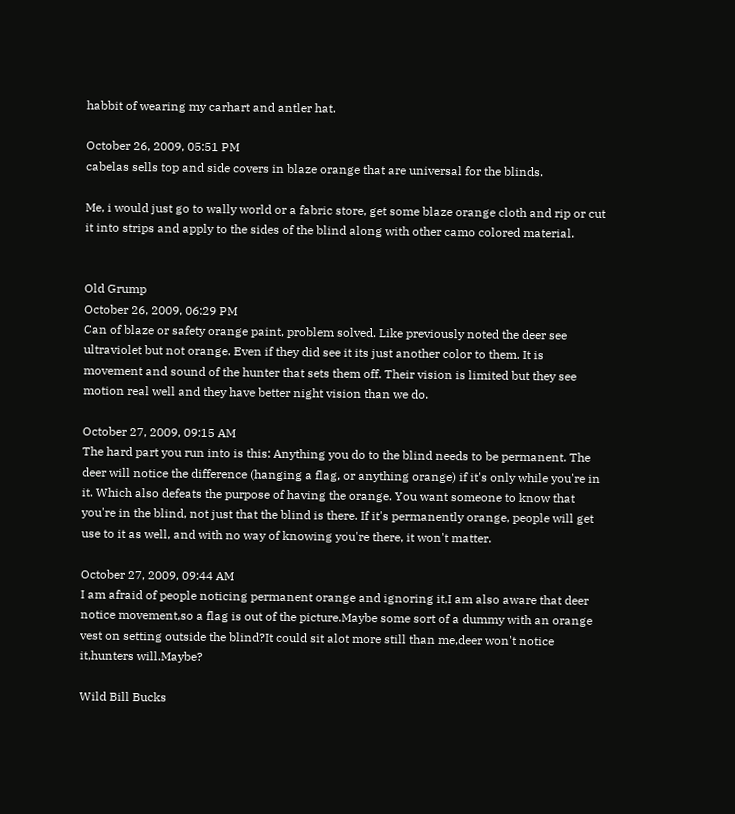habbit of wearing my carhart and antler hat.

October 26, 2009, 05:51 PM
cabelas sells top and side covers in blaze orange that are universal for the blinds.

Me, i would just go to wally world or a fabric store, get some blaze orange cloth and rip or cut it into strips and apply to the sides of the blind along with other camo colored material.


Old Grump
October 26, 2009, 06:29 PM
Can of blaze or safety orange paint, problem solved. Like previously noted the deer see ultraviolet but not orange. Even if they did see it its just another color to them. It is movement and sound of the hunter that sets them off. Their vision is limited but they see motion real well and they have better night vision than we do.

October 27, 2009, 09:15 AM
The hard part you run into is this: Anything you do to the blind needs to be permanent. The deer will notice the difference (hanging a flag, or anything orange) if it's only while you're in it. Which also defeats the purpose of having the orange. You want someone to know that you're in the blind, not just that the blind is there. If it's permanently orange, people will get use to it as well, and with no way of knowing you're there, it won't matter.

October 27, 2009, 09:44 AM
I am afraid of people noticing permanent orange and ignoring it,I am also aware that deer notice movement,so a flag is out of the picture.Maybe some sort of a dummy with an orange vest on setting outside the blind?It could sit alot more still than me,deer won't notice it,hunters will.Maybe?

Wild Bill Bucks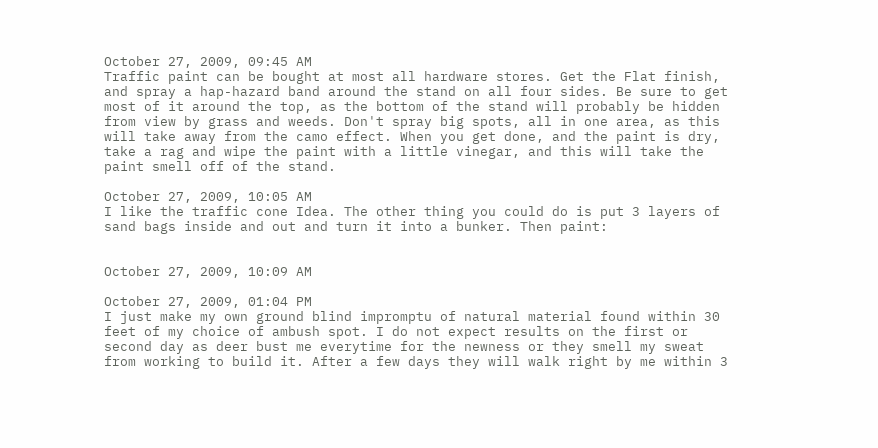October 27, 2009, 09:45 AM
Traffic paint can be bought at most all hardware stores. Get the Flat finish, and spray a hap-hazard band around the stand on all four sides. Be sure to get most of it around the top, as the bottom of the stand will probably be hidden from view by grass and weeds. Don't spray big spots, all in one area, as this will take away from the camo effect. When you get done, and the paint is dry, take a rag and wipe the paint with a little vinegar, and this will take the paint smell off of the stand.

October 27, 2009, 10:05 AM
I like the traffic cone Idea. The other thing you could do is put 3 layers of sand bags inside and out and turn it into a bunker. Then paint:


October 27, 2009, 10:09 AM

October 27, 2009, 01:04 PM
I just make my own ground blind impromptu of natural material found within 30 feet of my choice of ambush spot. I do not expect results on the first or second day as deer bust me everytime for the newness or they smell my sweat from working to build it. After a few days they will walk right by me within 3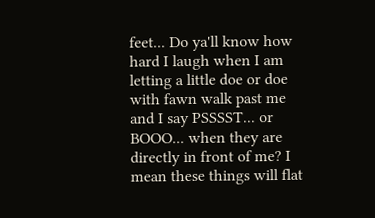feet... Do ya'll know how hard I laugh when I am letting a little doe or doe with fawn walk past me and I say PSSSST... or BOOO... when they are directly in front of me? I mean these things will flat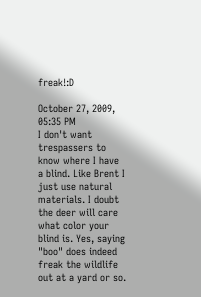freak!:D

October 27, 2009, 05:35 PM
I don't want trespassers to know where I have a blind. Like Brent I just use natural materials. I doubt the deer will care what color your blind is. Yes, saying "boo" does indeed freak the wildlife out at a yard or so.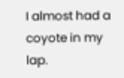I almost had a coyote in my lap.